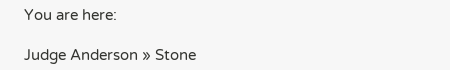You are here:

Judge Anderson » Stone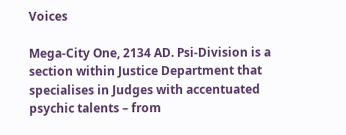Voices

Mega-City One, 2134 AD. Psi-Division is a section within Justice Department that specialises in Judges with accentuated psychic talents – from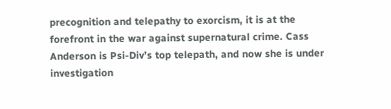precognition and telepathy to exorcism, it is at the forefront in the war against supernatural crime. Cass Anderson is Psi-Div’s top telepath, and now she is under investigation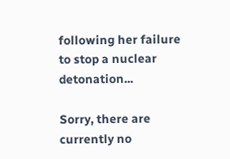following her failure to stop a nuclear detonation...

Sorry, there are currently no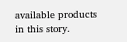available products in this story.